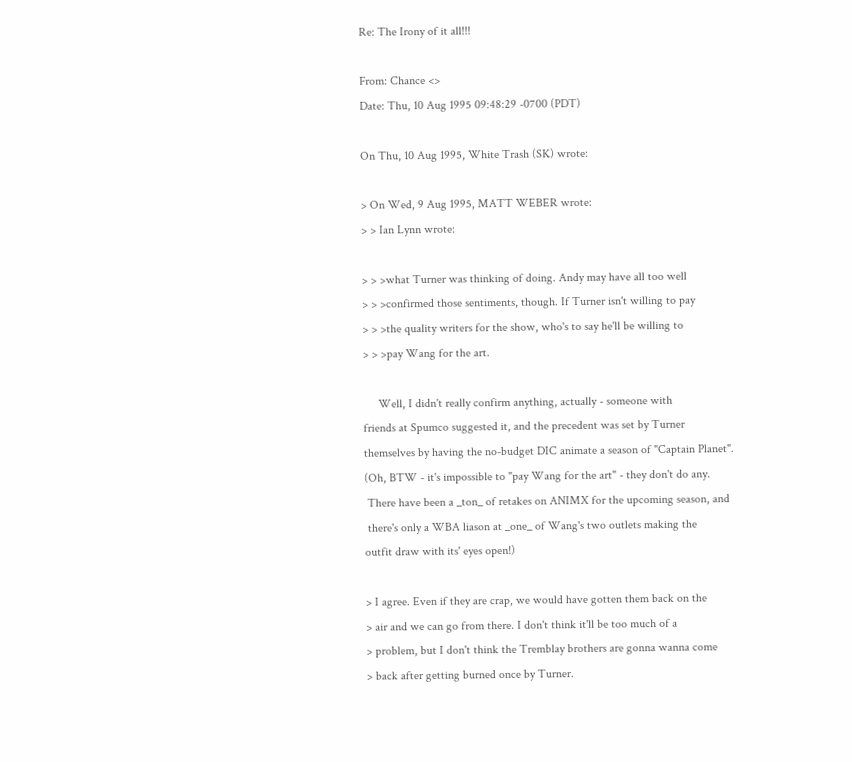Re: The Irony of it all!!!

From: Chance <>
Date: Thu, 10 Aug 1995 09:48:29 -0700 (PDT)

On Thu, 10 Aug 1995, White Trash (SK) wrote:

> On Wed, 9 Aug 1995, MATT WEBER wrote:
> > Ian Lynn wrote:

> > >what Turner was thinking of doing. Andy may have all too well
> > >confirmed those sentiments, though. If Turner isn't willing to pay
> > >the quality writers for the show, who's to say he'll be willing to
> > >pay Wang for the art.

     Well, I didn't really confirm anything, actually - someone with
friends at Spumco suggested it, and the precedent was set by Turner
themselves by having the no-budget DIC animate a season of "Captain Planet".
(Oh, BTW - it's impossible to "pay Wang for the art" - they don't do any.
 There have been a _ton_ of retakes on ANIMX for the upcoming season, and
 there's only a WBA liason at _one_ of Wang's two outlets making the
outfit draw with its' eyes open!)

> I agree. Even if they are crap, we would have gotten them back on the
> air and we can go from there. I don't think it'll be too much of a
> problem, but I don't think the Tremblay brothers are gonna wanna come
> back after getting burned once by Turner.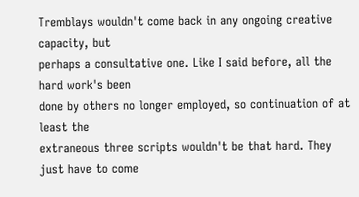Tremblays wouldn't come back in any ongoing creative capacity, but
perhaps a consultative one. Like I said before, all the hard work's been
done by others no longer employed, so continuation of at least the
extraneous three scripts wouldn't be that hard. They just have to come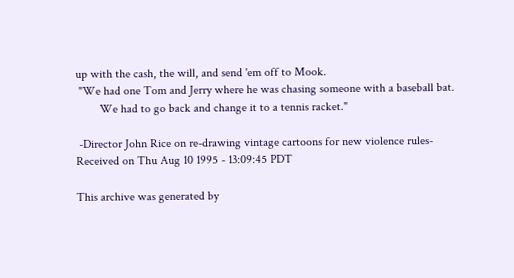up with the cash, the will, and send 'em off to Mook.
 "We had one Tom and Jerry where he was chasing someone with a baseball bat.
        We had to go back and change it to a tennis racket."

 -Director John Rice on re-drawing vintage cartoons for new violence rules-
Received on Thu Aug 10 1995 - 13:09:45 PDT

This archive was generated by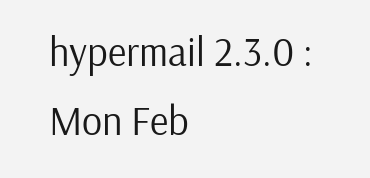hypermail 2.3.0 : Mon Feb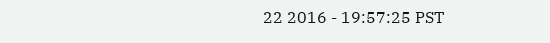22 2016 - 19:57:25 PST